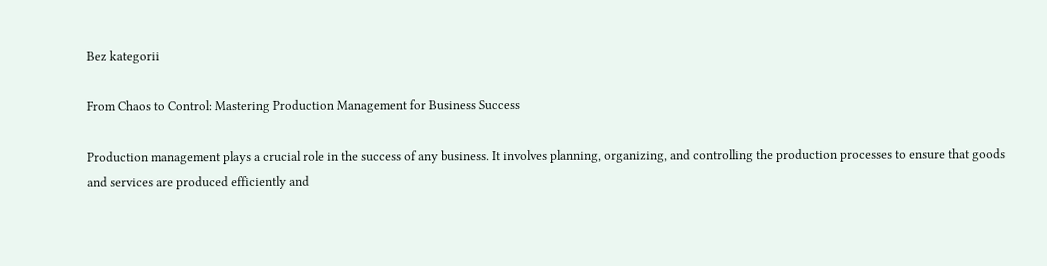Bez kategorii

From Chaos to Control: Mastering Production Management for Business Success

Production management plays a crucial role in the success of any business. It involves planning, organizing, and controlling the production processes to ensure that goods and services are produced efficiently and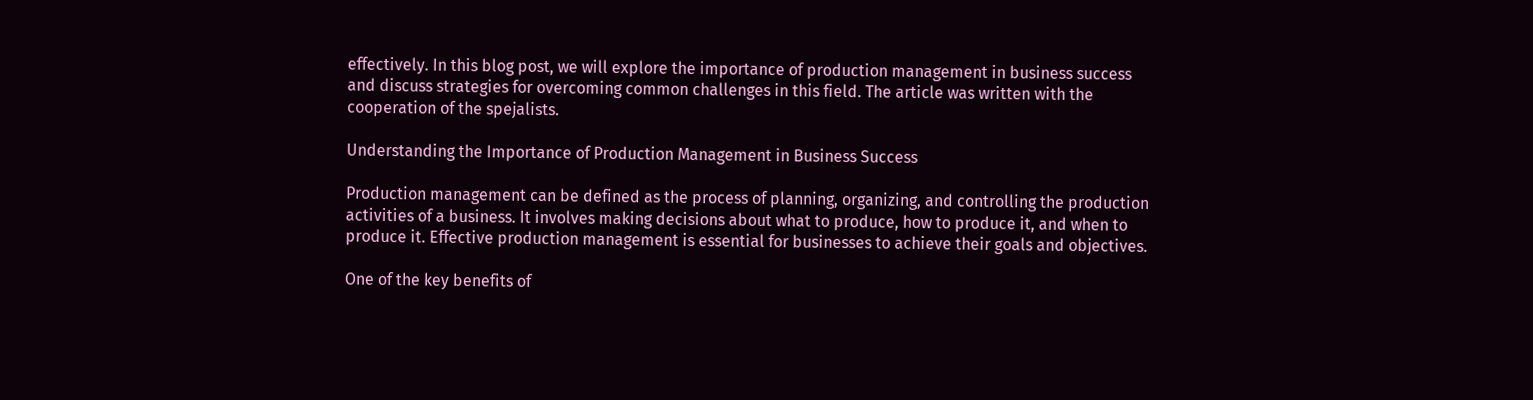effectively. In this blog post, we will explore the importance of production management in business success and discuss strategies for overcoming common challenges in this field. The article was written with the cooperation of the spejalists.

Understanding the Importance of Production Management in Business Success

Production management can be defined as the process of planning, organizing, and controlling the production activities of a business. It involves making decisions about what to produce, how to produce it, and when to produce it. Effective production management is essential for businesses to achieve their goals and objectives.

One of the key benefits of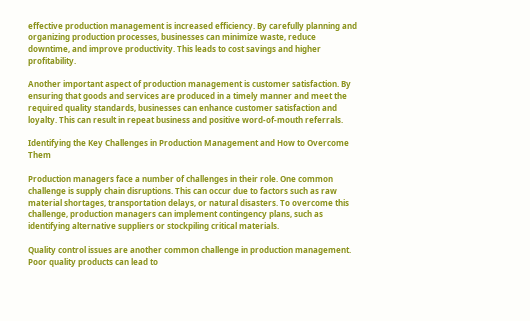effective production management is increased efficiency. By carefully planning and organizing production processes, businesses can minimize waste, reduce downtime, and improve productivity. This leads to cost savings and higher profitability.

Another important aspect of production management is customer satisfaction. By ensuring that goods and services are produced in a timely manner and meet the required quality standards, businesses can enhance customer satisfaction and loyalty. This can result in repeat business and positive word-of-mouth referrals.

Identifying the Key Challenges in Production Management and How to Overcome Them

Production managers face a number of challenges in their role. One common challenge is supply chain disruptions. This can occur due to factors such as raw material shortages, transportation delays, or natural disasters. To overcome this challenge, production managers can implement contingency plans, such as identifying alternative suppliers or stockpiling critical materials.

Quality control issues are another common challenge in production management. Poor quality products can lead to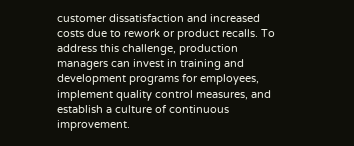customer dissatisfaction and increased costs due to rework or product recalls. To address this challenge, production managers can invest in training and development programs for employees, implement quality control measures, and establish a culture of continuous improvement.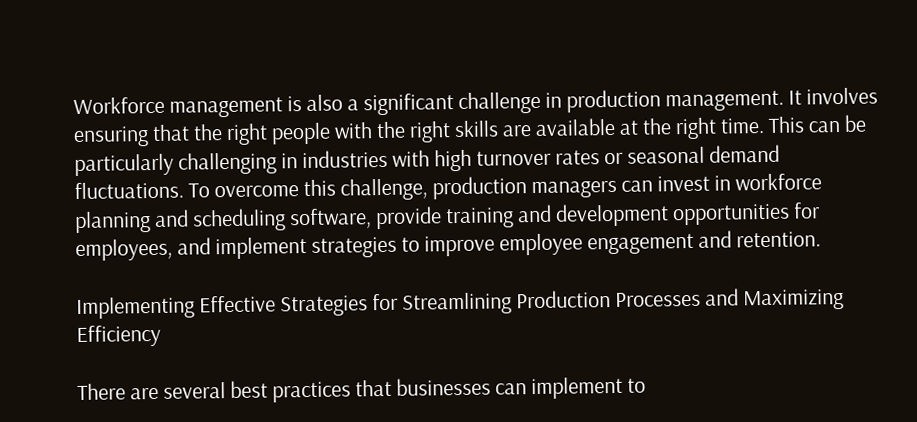Workforce management is also a significant challenge in production management. It involves ensuring that the right people with the right skills are available at the right time. This can be particularly challenging in industries with high turnover rates or seasonal demand fluctuations. To overcome this challenge, production managers can invest in workforce planning and scheduling software, provide training and development opportunities for employees, and implement strategies to improve employee engagement and retention.

Implementing Effective Strategies for Streamlining Production Processes and Maximizing Efficiency

There are several best practices that businesses can implement to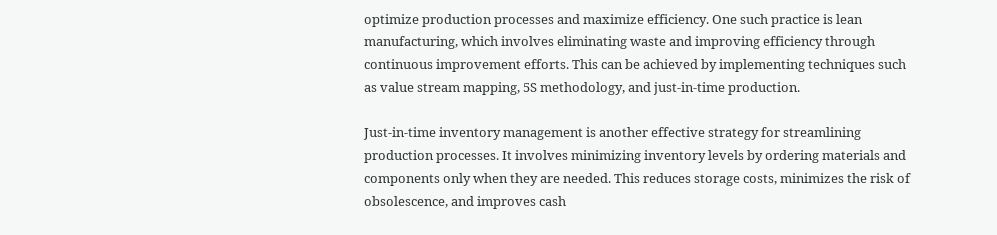optimize production processes and maximize efficiency. One such practice is lean manufacturing, which involves eliminating waste and improving efficiency through continuous improvement efforts. This can be achieved by implementing techniques such as value stream mapping, 5S methodology, and just-in-time production.

Just-in-time inventory management is another effective strategy for streamlining production processes. It involves minimizing inventory levels by ordering materials and components only when they are needed. This reduces storage costs, minimizes the risk of obsolescence, and improves cash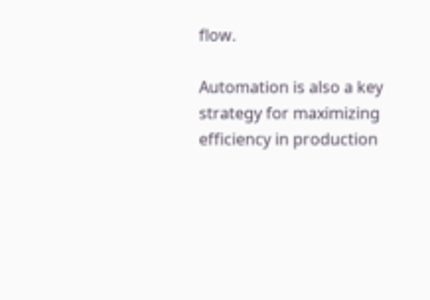flow.

Automation is also a key strategy for maximizing efficiency in production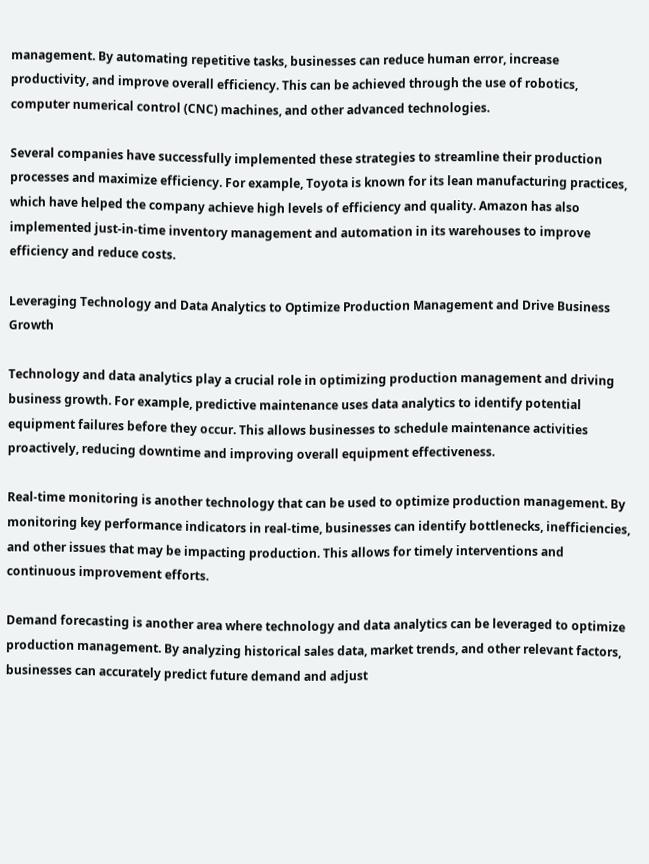management. By automating repetitive tasks, businesses can reduce human error, increase productivity, and improve overall efficiency. This can be achieved through the use of robotics, computer numerical control (CNC) machines, and other advanced technologies.

Several companies have successfully implemented these strategies to streamline their production processes and maximize efficiency. For example, Toyota is known for its lean manufacturing practices, which have helped the company achieve high levels of efficiency and quality. Amazon has also implemented just-in-time inventory management and automation in its warehouses to improve efficiency and reduce costs.

Leveraging Technology and Data Analytics to Optimize Production Management and Drive Business Growth

Technology and data analytics play a crucial role in optimizing production management and driving business growth. For example, predictive maintenance uses data analytics to identify potential equipment failures before they occur. This allows businesses to schedule maintenance activities proactively, reducing downtime and improving overall equipment effectiveness.

Real-time monitoring is another technology that can be used to optimize production management. By monitoring key performance indicators in real-time, businesses can identify bottlenecks, inefficiencies, and other issues that may be impacting production. This allows for timely interventions and continuous improvement efforts.

Demand forecasting is another area where technology and data analytics can be leveraged to optimize production management. By analyzing historical sales data, market trends, and other relevant factors, businesses can accurately predict future demand and adjust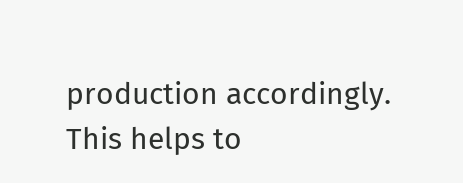production accordingly. This helps to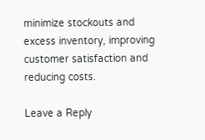minimize stockouts and excess inventory, improving customer satisfaction and reducing costs.

Leave a Reply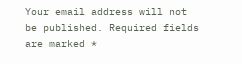Your email address will not be published. Required fields are marked *